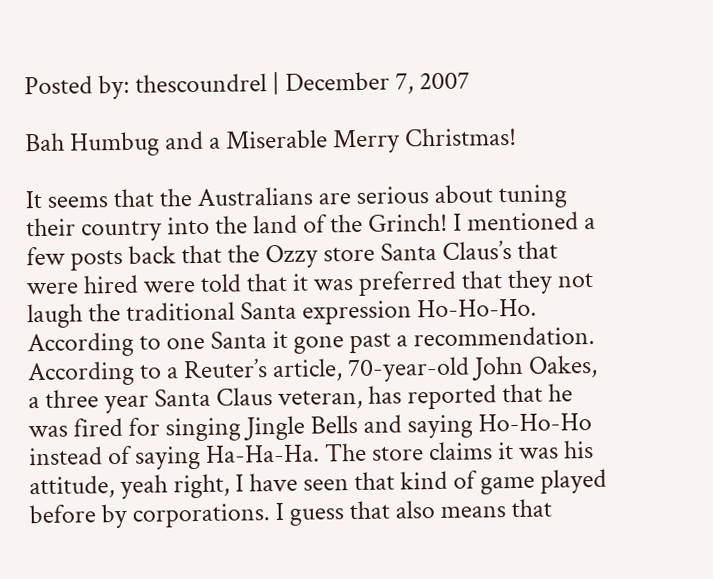Posted by: thescoundrel | December 7, 2007

Bah Humbug and a Miserable Merry Christmas!

It seems that the Australians are serious about tuning their country into the land of the Grinch! I mentioned a few posts back that the Ozzy store Santa Claus’s that were hired were told that it was preferred that they not laugh the traditional Santa expression Ho-Ho-Ho. According to one Santa it gone past a recommendation. According to a Reuter’s article, 70-year-old John Oakes, a three year Santa Claus veteran, has reported that he was fired for singing Jingle Bells and saying Ho-Ho-Ho instead of saying Ha-Ha-Ha. The store claims it was his attitude, yeah right, I have seen that kind of game played before by corporations. I guess that also means that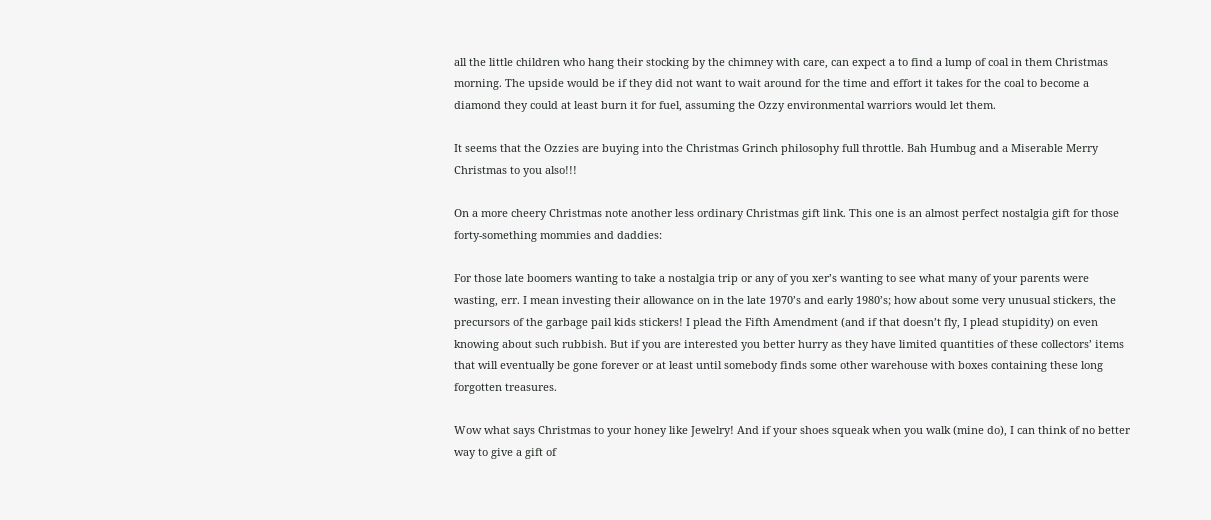all the little children who hang their stocking by the chimney with care, can expect a to find a lump of coal in them Christmas morning. The upside would be if they did not want to wait around for the time and effort it takes for the coal to become a diamond they could at least burn it for fuel, assuming the Ozzy environmental warriors would let them.

It seems that the Ozzies are buying into the Christmas Grinch philosophy full throttle. Bah Humbug and a Miserable Merry Christmas to you also!!!

On a more cheery Christmas note another less ordinary Christmas gift link. This one is an almost perfect nostalgia gift for those forty-something mommies and daddies:

For those late boomers wanting to take a nostalgia trip or any of you xer’s wanting to see what many of your parents were wasting, err. I mean investing their allowance on in the late 1970’s and early 1980’s; how about some very unusual stickers, the precursors of the garbage pail kids stickers! I plead the Fifth Amendment (and if that doesn’t fly, I plead stupidity) on even knowing about such rubbish. But if you are interested you better hurry as they have limited quantities of these collectors’ items that will eventually be gone forever or at least until somebody finds some other warehouse with boxes containing these long forgotten treasures.

Wow what says Christmas to your honey like Jewelry! And if your shoes squeak when you walk (mine do), I can think of no better way to give a gift of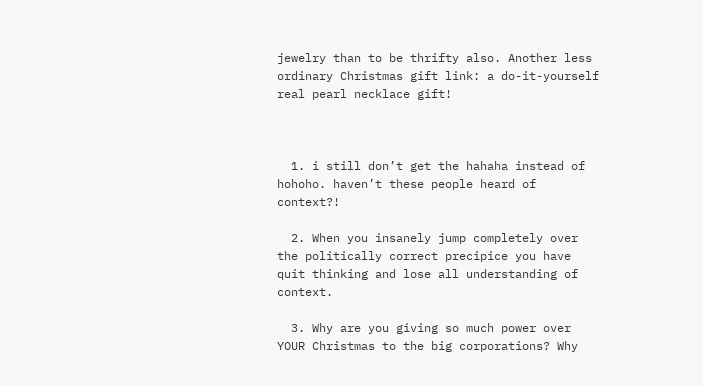jewelry than to be thrifty also. Another less ordinary Christmas gift link: a do-it-yourself real pearl necklace gift!



  1. i still don’t get the hahaha instead of hohoho. haven’t these people heard of context?!

  2. When you insanely jump completely over the politically correct precipice you have quit thinking and lose all understanding of context.

  3. Why are you giving so much power over YOUR Christmas to the big corporations? Why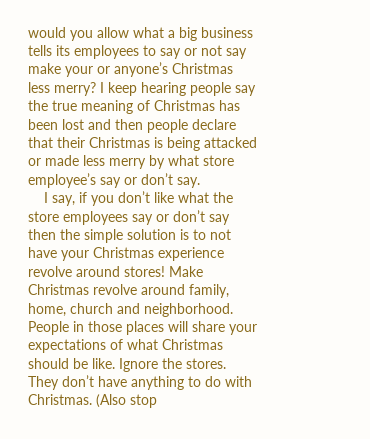would you allow what a big business tells its employees to say or not say make your or anyone’s Christmas less merry? I keep hearing people say the true meaning of Christmas has been lost and then people declare that their Christmas is being attacked or made less merry by what store employee’s say or don’t say.
    I say, if you don’t like what the store employees say or don’t say then the simple solution is to not have your Christmas experience revolve around stores! Make Christmas revolve around family, home, church and neighborhood. People in those places will share your expectations of what Christmas should be like. Ignore the stores. They don’t have anything to do with Christmas. (Also stop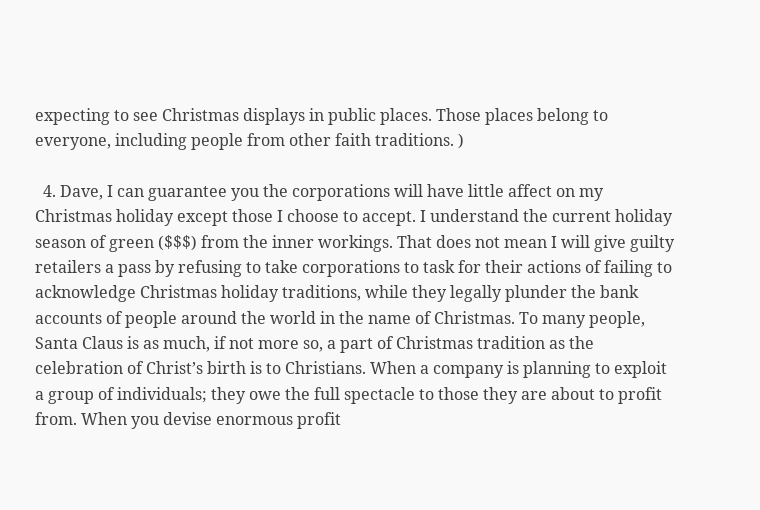expecting to see Christmas displays in public places. Those places belong to everyone, including people from other faith traditions. )

  4. Dave, I can guarantee you the corporations will have little affect on my Christmas holiday except those I choose to accept. I understand the current holiday season of green ($$$) from the inner workings. That does not mean I will give guilty retailers a pass by refusing to take corporations to task for their actions of failing to acknowledge Christmas holiday traditions, while they legally plunder the bank accounts of people around the world in the name of Christmas. To many people, Santa Claus is as much, if not more so, a part of Christmas tradition as the celebration of Christ’s birth is to Christians. When a company is planning to exploit a group of individuals; they owe the full spectacle to those they are about to profit from. When you devise enormous profit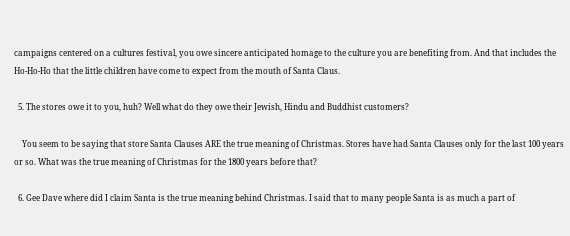campaigns centered on a cultures festival, you owe sincere anticipated homage to the culture you are benefiting from. And that includes the Ho-Ho-Ho that the little children have come to expect from the mouth of Santa Claus.

  5. The stores owe it to you, huh? Well what do they owe their Jewish, Hindu and Buddhist customers?

    You seem to be saying that store Santa Clauses ARE the true meaning of Christmas. Stores have had Santa Clauses only for the last 100 years or so. What was the true meaning of Christmas for the 1800 years before that?

  6. Gee Dave where did I claim Santa is the true meaning behind Christmas. I said that to many people Santa is as much a part of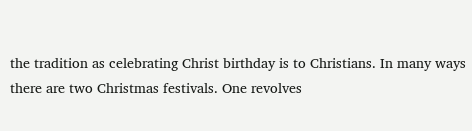the tradition as celebrating Christ birthday is to Christians. In many ways there are two Christmas festivals. One revolves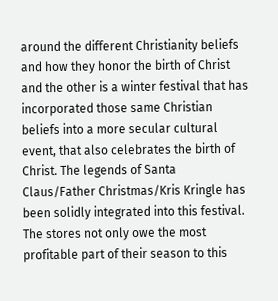around the different Christianity beliefs and how they honor the birth of Christ and the other is a winter festival that has incorporated those same Christian beliefs into a more secular cultural event, that also celebrates the birth of Christ. The legends of Santa Claus/Father Christmas/Kris Kringle has been solidly integrated into this festival. The stores not only owe the most profitable part of their season to this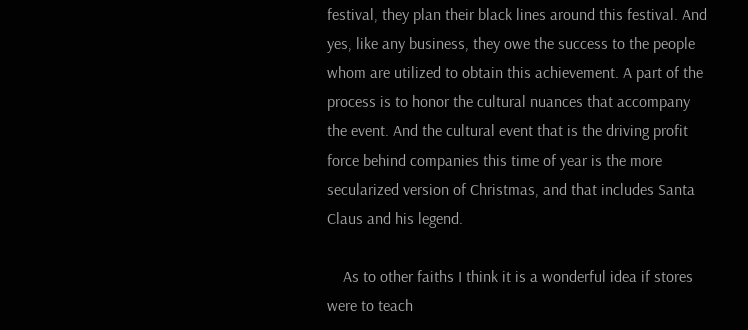festival, they plan their black lines around this festival. And yes, like any business, they owe the success to the people whom are utilized to obtain this achievement. A part of the process is to honor the cultural nuances that accompany the event. And the cultural event that is the driving profit force behind companies this time of year is the more secularized version of Christmas, and that includes Santa Claus and his legend.

    As to other faiths I think it is a wonderful idea if stores were to teach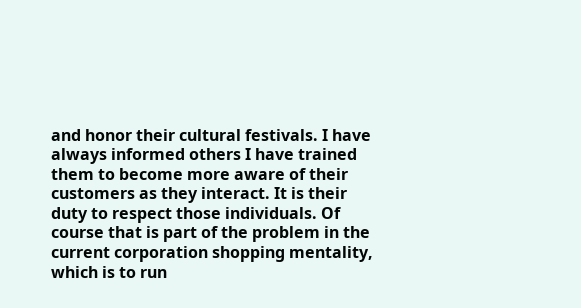and honor their cultural festivals. I have always informed others I have trained them to become more aware of their customers as they interact. It is their duty to respect those individuals. Of course that is part of the problem in the current corporation shopping mentality, which is to run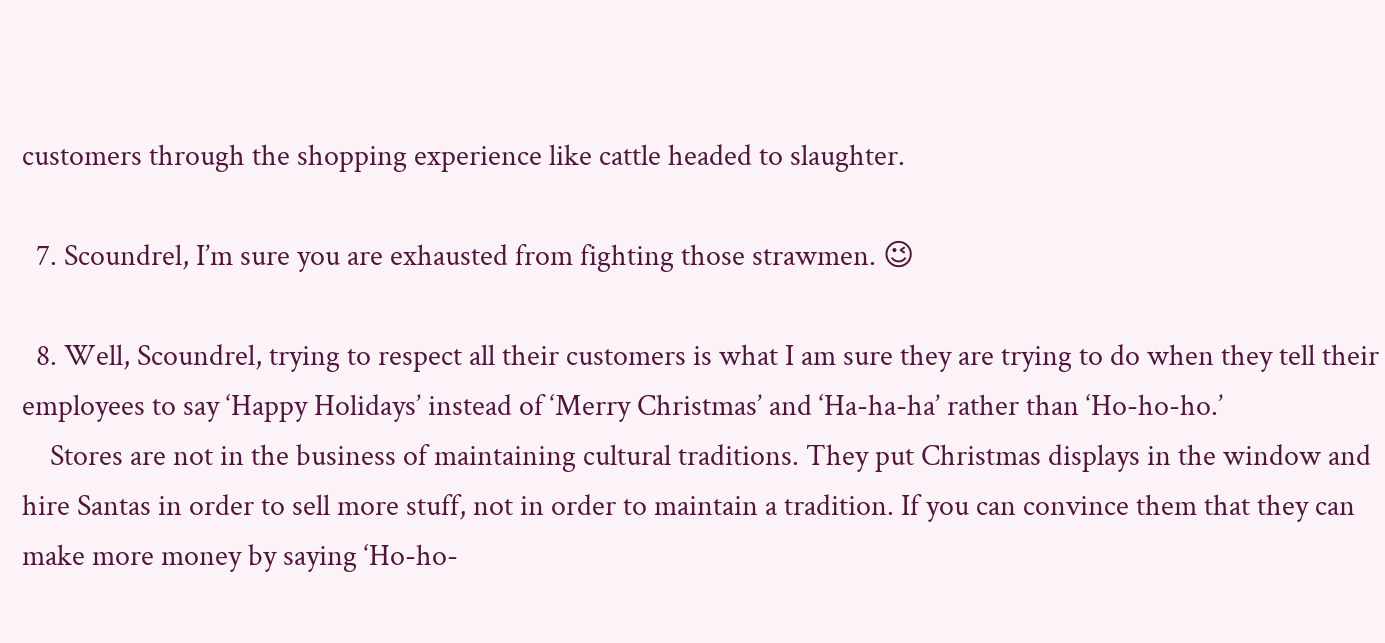customers through the shopping experience like cattle headed to slaughter.

  7. Scoundrel, I’m sure you are exhausted from fighting those strawmen. 😉

  8. Well, Scoundrel, trying to respect all their customers is what I am sure they are trying to do when they tell their employees to say ‘Happy Holidays’ instead of ‘Merry Christmas’ and ‘Ha-ha-ha’ rather than ‘Ho-ho-ho.’
    Stores are not in the business of maintaining cultural traditions. They put Christmas displays in the window and hire Santas in order to sell more stuff, not in order to maintain a tradition. If you can convince them that they can make more money by saying ‘Ho-ho-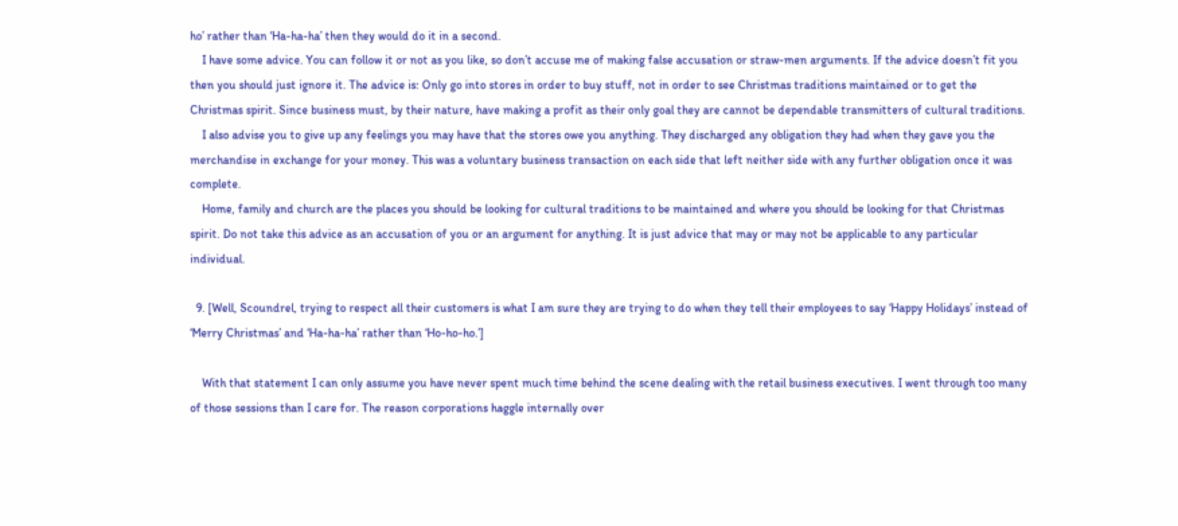ho’ rather than ‘Ha-ha-ha’ then they would do it in a second.
    I have some advice. You can follow it or not as you like, so don’t accuse me of making false accusation or straw-men arguments. If the advice doesn’t fit you then you should just ignore it. The advice is: Only go into stores in order to buy stuff, not in order to see Christmas traditions maintained or to get the Christmas spirit. Since business must, by their nature, have making a profit as their only goal they are cannot be dependable transmitters of cultural traditions.
    I also advise you to give up any feelings you may have that the stores owe you anything. They discharged any obligation they had when they gave you the merchandise in exchange for your money. This was a voluntary business transaction on each side that left neither side with any further obligation once it was complete.
    Home, family and church are the places you should be looking for cultural traditions to be maintained and where you should be looking for that Christmas spirit. Do not take this advice as an accusation of you or an argument for anything. It is just advice that may or may not be applicable to any particular individual.

  9. [Well, Scoundrel, trying to respect all their customers is what I am sure they are trying to do when they tell their employees to say ‘Happy Holidays’ instead of ‘Merry Christmas’ and ‘Ha-ha-ha’ rather than ‘Ho-ho-ho.’]

    With that statement I can only assume you have never spent much time behind the scene dealing with the retail business executives. I went through too many of those sessions than I care for. The reason corporations haggle internally over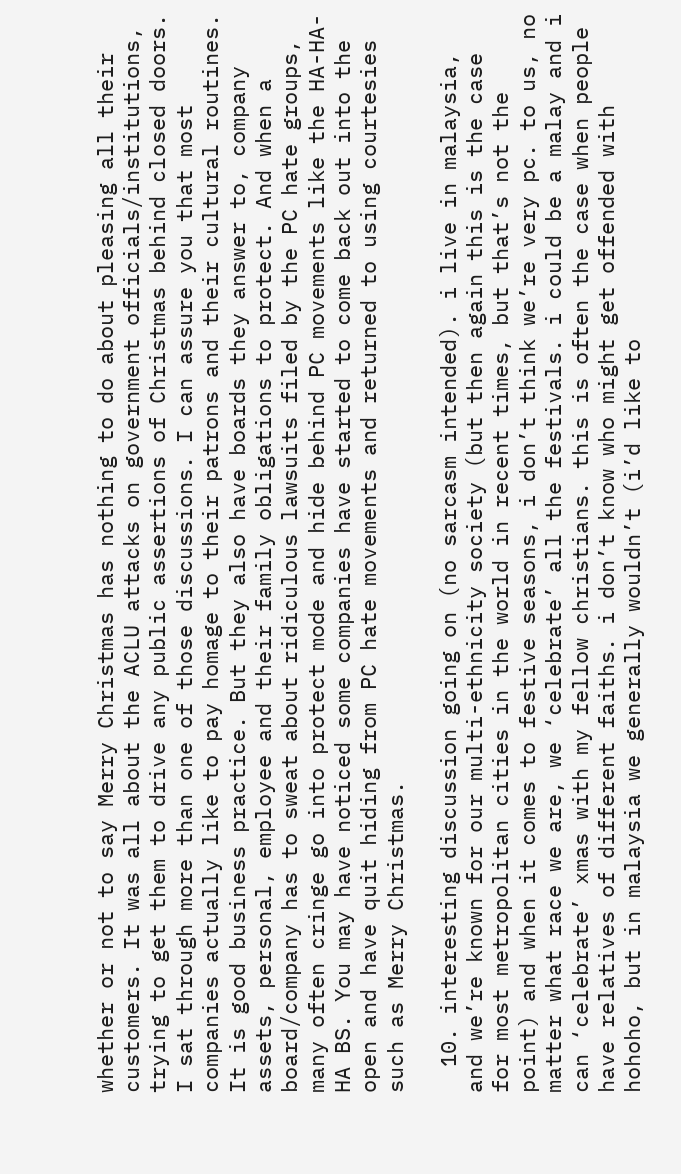whether or not to say Merry Christmas has nothing to do about pleasing all their customers. It was all about the ACLU attacks on government officials/institutions, trying to get them to drive any public assertions of Christmas behind closed doors. I sat through more than one of those discussions. I can assure you that most companies actually like to pay homage to their patrons and their cultural routines. It is good business practice. But they also have boards they answer to, company assets, personal, employee and their family obligations to protect. And when a board/company has to sweat about ridiculous lawsuits filed by the PC hate groups, many often cringe go into protect mode and hide behind PC movements like the HA-HA-HA BS. You may have noticed some companies have started to come back out into the open and have quit hiding from PC hate movements and returned to using courtesies such as Merry Christmas.

  10. interesting discussion going on (no sarcasm intended). i live in malaysia, and we’re known for our multi-ethnicity society (but then again this is the case for most metropolitan cities in the world in recent times, but that’s not the point) and when it comes to festive seasons, i don’t think we’re very pc. to us, no matter what race we are, we ‘celebrate’ all the festivals. i could be a malay and i can ‘celebrate’ xmas with my fellow christians. this is often the case when people have relatives of different faiths. i don’t know who might get offended with hohoho, but in malaysia we generally wouldn’t (i’d like to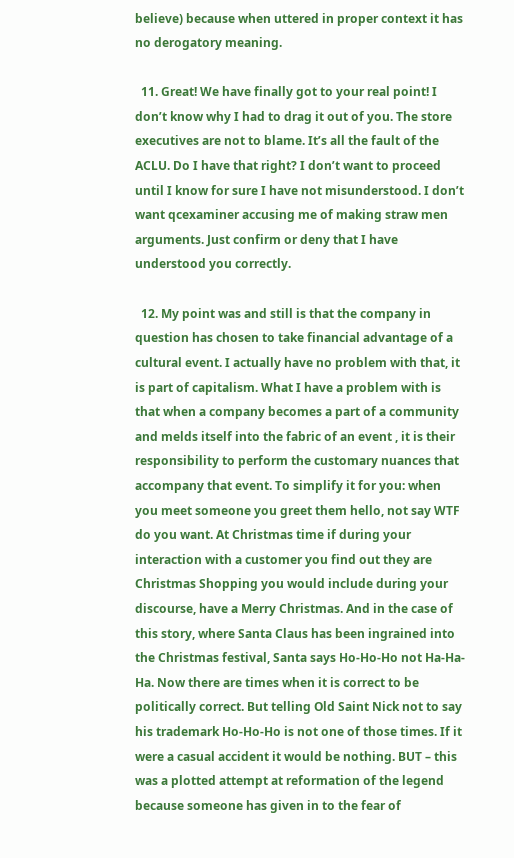believe) because when uttered in proper context it has no derogatory meaning.

  11. Great! We have finally got to your real point! I don’t know why I had to drag it out of you. The store executives are not to blame. It’s all the fault of the ACLU. Do I have that right? I don’t want to proceed until I know for sure I have not misunderstood. I don’t want qcexaminer accusing me of making straw men arguments. Just confirm or deny that I have understood you correctly.

  12. My point was and still is that the company in question has chosen to take financial advantage of a cultural event. I actually have no problem with that, it is part of capitalism. What I have a problem with is that when a company becomes a part of a community and melds itself into the fabric of an event , it is their responsibility to perform the customary nuances that accompany that event. To simplify it for you: when you meet someone you greet them hello, not say WTF do you want. At Christmas time if during your interaction with a customer you find out they are Christmas Shopping you would include during your discourse, have a Merry Christmas. And in the case of this story, where Santa Claus has been ingrained into the Christmas festival, Santa says Ho-Ho-Ho not Ha-Ha-Ha. Now there are times when it is correct to be politically correct. But telling Old Saint Nick not to say his trademark Ho-Ho-Ho is not one of those times. If it were a casual accident it would be nothing. BUT – this was a plotted attempt at reformation of the legend because someone has given in to the fear of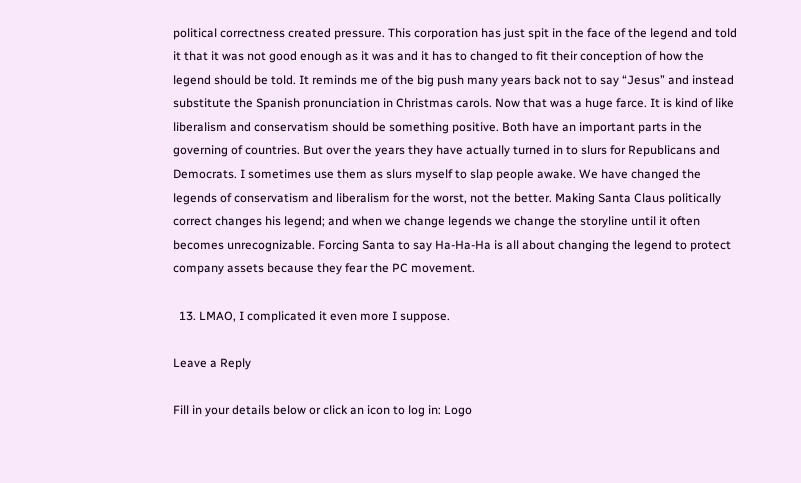political correctness created pressure. This corporation has just spit in the face of the legend and told it that it was not good enough as it was and it has to changed to fit their conception of how the legend should be told. It reminds me of the big push many years back not to say “Jesus” and instead substitute the Spanish pronunciation in Christmas carols. Now that was a huge farce. It is kind of like liberalism and conservatism should be something positive. Both have an important parts in the governing of countries. But over the years they have actually turned in to slurs for Republicans and Democrats. I sometimes use them as slurs myself to slap people awake. We have changed the legends of conservatism and liberalism for the worst, not the better. Making Santa Claus politically correct changes his legend; and when we change legends we change the storyline until it often becomes unrecognizable. Forcing Santa to say Ha-Ha-Ha is all about changing the legend to protect company assets because they fear the PC movement.

  13. LMAO, I complicated it even more I suppose.

Leave a Reply

Fill in your details below or click an icon to log in: Logo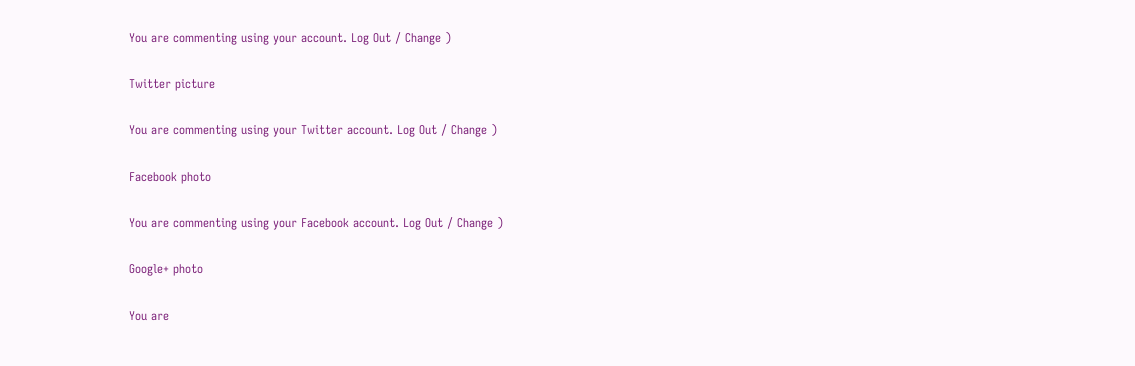You are commenting using your account. Log Out / Change )

Twitter picture

You are commenting using your Twitter account. Log Out / Change )

Facebook photo

You are commenting using your Facebook account. Log Out / Change )

Google+ photo

You are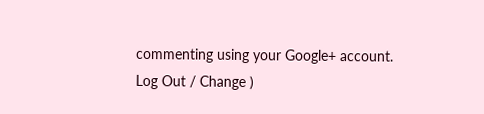commenting using your Google+ account. Log Out / Change )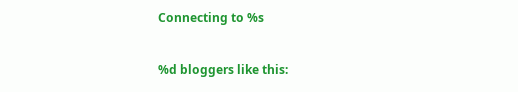Connecting to %s


%d bloggers like this: